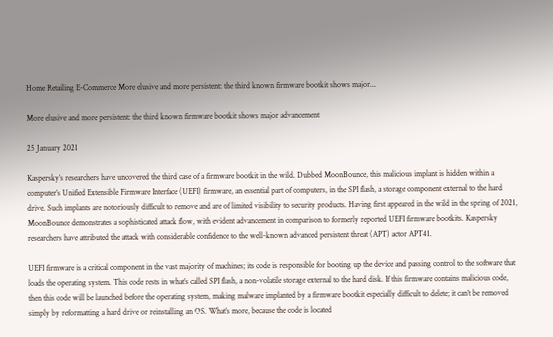Home Retailing E-Commerce More elusive and more persistent: the third known firmware bootkit shows major...

More elusive and more persistent: the third known firmware bootkit shows major advancement

25 January 2021

Kaspersky’s researchers have uncovered the third case of a firmware bootkit in the wild. Dubbed MoonBounce, this malicious implant is hidden within a computer’s Unified Extensible Firmware Interface (UEFI) firmware, an essential part of computers, in the SPI flash, a storage component external to the hard drive. Such implants are notoriously difficult to remove and are of limited visibility to security products. Having first appeared in the wild in the spring of 2021, MoonBounce demonstrates a sophisticated attack flow, with evident advancement in comparison to formerly reported UEFI firmware bootkits. Kaspersky researchers have attributed the attack with considerable confidence to the well-known advanced persistent threat (APT) actor APT41.

UEFI firmware is a critical component in the vast majority of machines; its code is responsible for booting up the device and passing control to the software that loads the operating system. This code rests in what’s called SPI flash, a non-volatile storage external to the hard disk. If this firmware contains malicious code, then this code will be launched before the operating system, making malware implanted by a firmware bootkit especially difficult to delete; it can’t be removed simply by reformatting a hard drive or reinstalling an OS. What’s more, because the code is located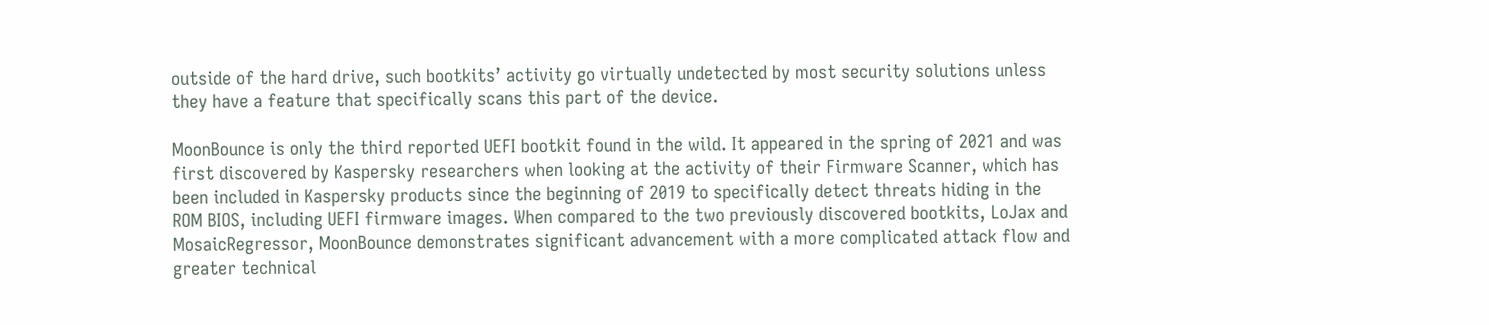outside of the hard drive, such bootkits’ activity go virtually undetected by most security solutions unless they have a feature that specifically scans this part of the device.

MoonBounce is only the third reported UEFI bootkit found in the wild. It appeared in the spring of 2021 and was first discovered by Kaspersky researchers when looking at the activity of their Firmware Scanner, which has been included in Kaspersky products since the beginning of 2019 to specifically detect threats hiding in the ROM BIOS, including UEFI firmware images. When compared to the two previously discovered bootkits, LoJax and MosaicRegressor, MoonBounce demonstrates significant advancement with a more complicated attack flow and greater technical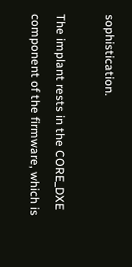sophistication.

The implant rests in the CORE_DXE component of the firmware, which is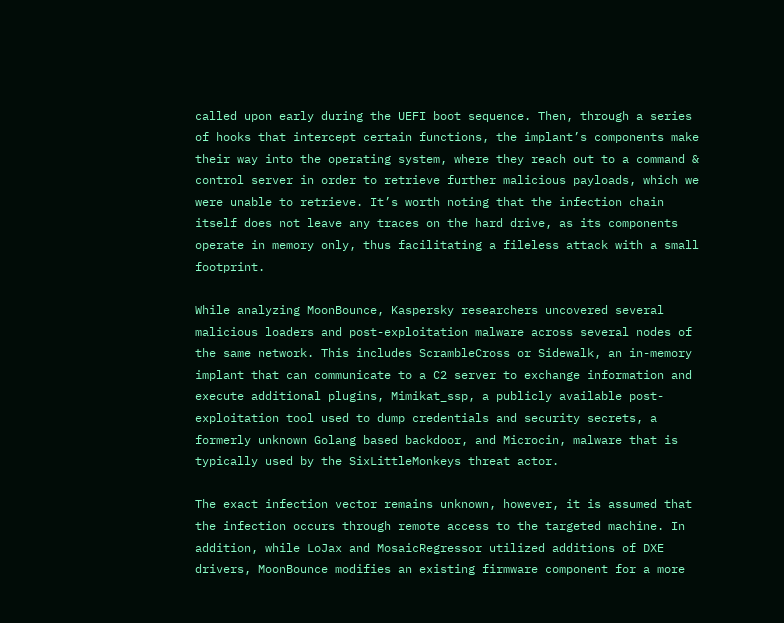called upon early during the UEFI boot sequence. Then, through a series of hooks that intercept certain functions, the implant’s components make their way into the operating system, where they reach out to a command & control server in order to retrieve further malicious payloads, which we were unable to retrieve. It’s worth noting that the infection chain itself does not leave any traces on the hard drive, as its components operate in memory only, thus facilitating a fileless attack with a small footprint.

While analyzing MoonBounce, Kaspersky researchers uncovered several malicious loaders and post-exploitation malware across several nodes of the same network. This includes ScrambleCross or Sidewalk, an in-memory implant that can communicate to a C2 server to exchange information and execute additional plugins, Mimikat_ssp, a publicly available post-exploitation tool used to dump credentials and security secrets, a formerly unknown Golang based backdoor, and Microcin, malware that is typically used by the SixLittleMonkeys threat actor.

The exact infection vector remains unknown, however, it is assumed that the infection occurs through remote access to the targeted machine. In addition, while LoJax and MosaicRegressor utilized additions of DXE drivers, MoonBounce modifies an existing firmware component for a more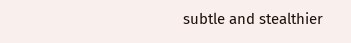subtle and stealthier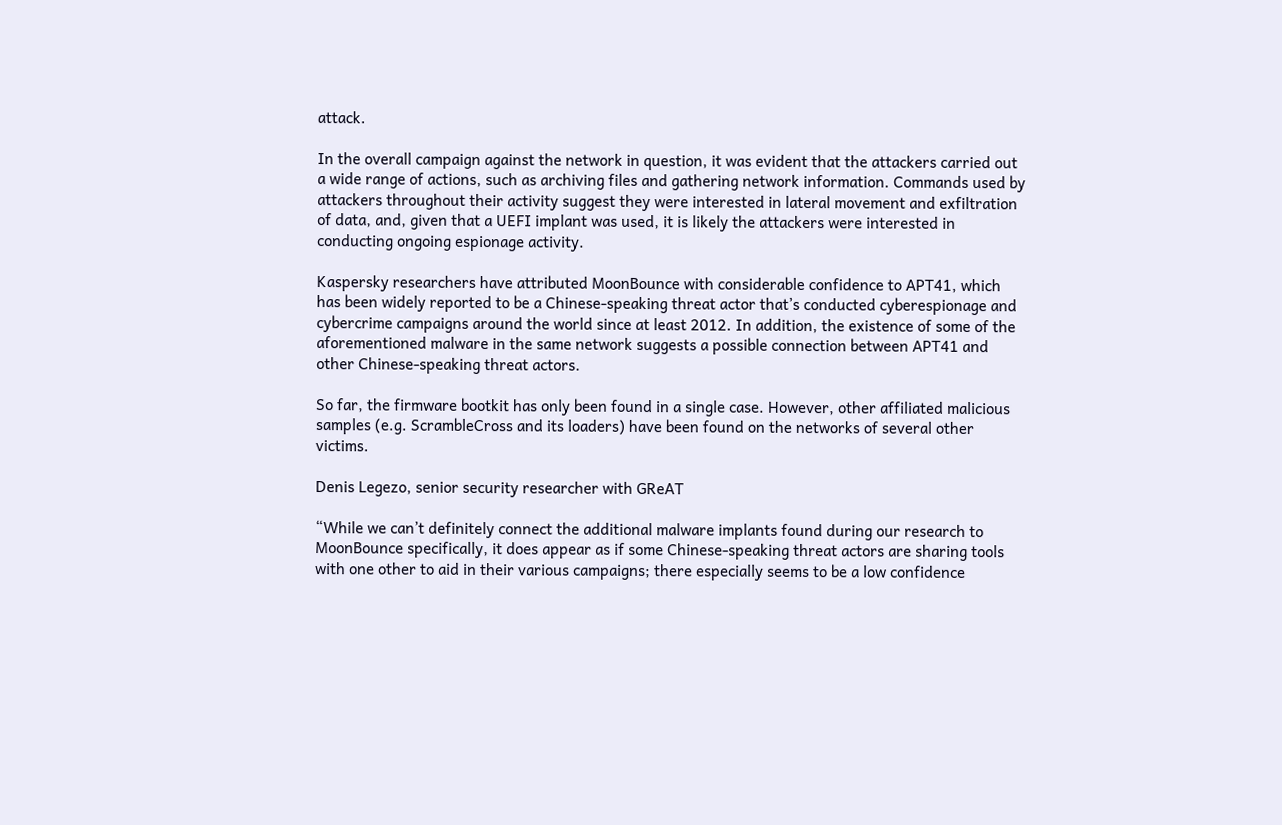attack.

In the overall campaign against the network in question, it was evident that the attackers carried out a wide range of actions, such as archiving files and gathering network information. Commands used by attackers throughout their activity suggest they were interested in lateral movement and exfiltration of data, and, given that a UEFI implant was used, it is likely the attackers were interested in conducting ongoing espionage activity.

Kaspersky researchers have attributed MoonBounce with considerable confidence to APT41, which has been widely reported to be a Chinese-speaking threat actor that’s conducted cyberespionage and cybercrime campaigns around the world since at least 2012. In addition, the existence of some of the aforementioned malware in the same network suggests a possible connection between APT41 and other Chinese-speaking threat actors.

So far, the firmware bootkit has only been found in a single case. However, other affiliated malicious samples (e.g. ScrambleCross and its loaders) have been found on the networks of several other victims.

Denis Legezo, senior security researcher with GReAT

“While we can’t definitely connect the additional malware implants found during our research to MoonBounce specifically, it does appear as if some Chinese-speaking threat actors are sharing tools with one other to aid in their various campaigns; there especially seems to be a low confidence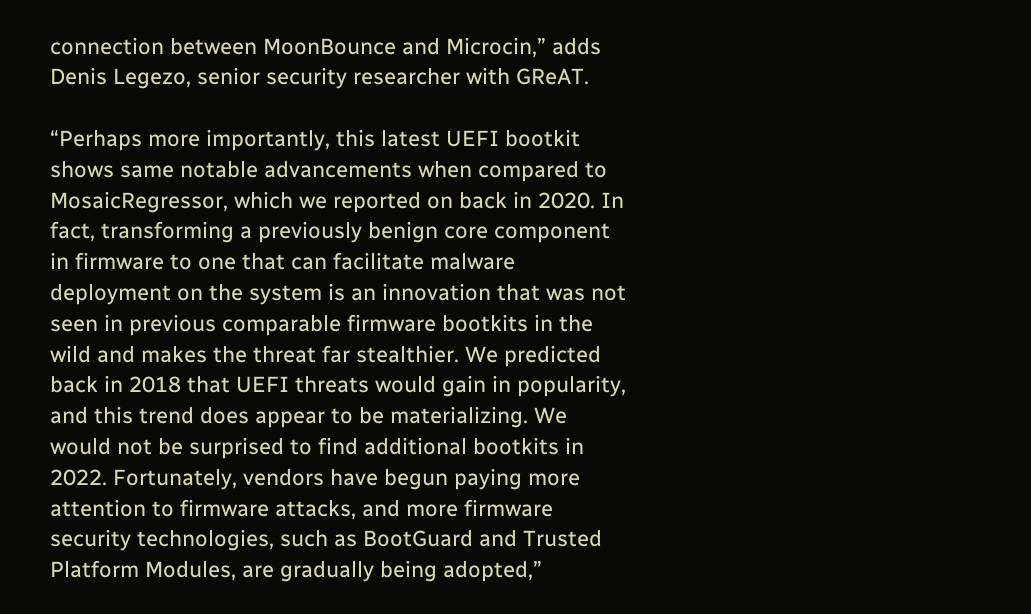connection between MoonBounce and Microcin,” adds Denis Legezo, senior security researcher with GReAT.

“Perhaps more importantly, this latest UEFI bootkit shows same notable advancements when compared to MosaicRegressor, which we reported on back in 2020. In fact, transforming a previously benign core component in firmware to one that can facilitate malware deployment on the system is an innovation that was not seen in previous comparable firmware bootkits in the wild and makes the threat far stealthier. We predicted back in 2018 that UEFI threats would gain in popularity, and this trend does appear to be materializing. We would not be surprised to find additional bootkits in 2022. Fortunately, vendors have begun paying more attention to firmware attacks, and more firmware security technologies, such as BootGuard and Trusted Platform Modules, are gradually being adopted,”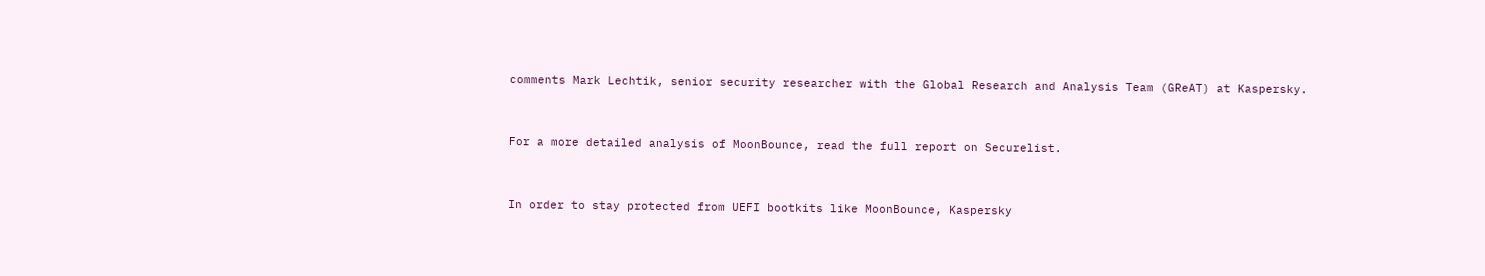comments Mark Lechtik, senior security researcher with the Global Research and Analysis Team (GReAT) at Kaspersky.


For a more detailed analysis of MoonBounce, read the full report on Securelist.


In order to stay protected from UEFI bootkits like MoonBounce, Kaspersky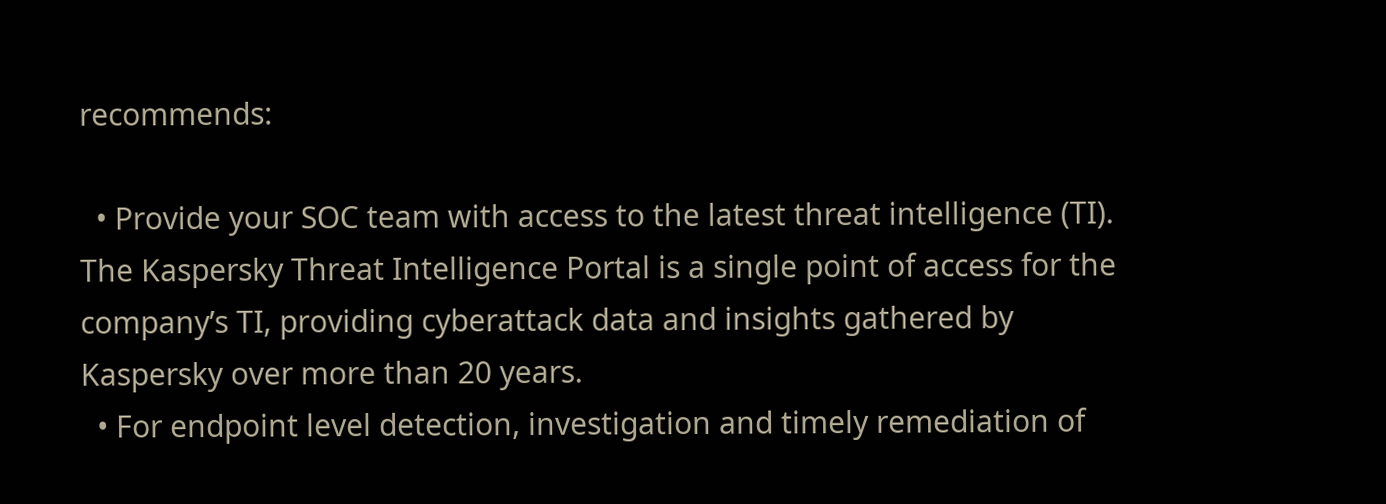recommends:

  • Provide your SOC team with access to the latest threat intelligence (TI). The Kaspersky Threat Intelligence Portal is a single point of access for the company’s TI, providing cyberattack data and insights gathered by Kaspersky over more than 20 years.
  • For endpoint level detection, investigation and timely remediation of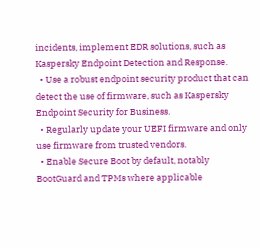incidents, implement EDR solutions, such as Kaspersky Endpoint Detection and Response.
  • Use a robust endpoint security product that can detect the use of firmware, such as Kaspersky Endpoint Security for Business.
  • Regularly update your UEFI firmware and only use firmware from trusted vendors.
  • Enable Secure Boot by default, notably BootGuard and TPMs where applicable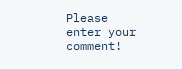Please enter your comment!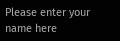Please enter your name here